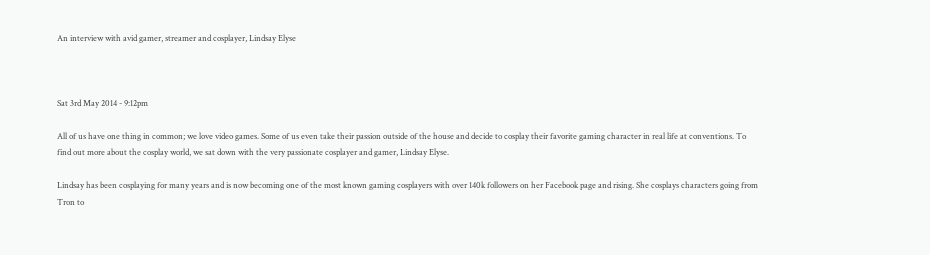An interview with avid gamer, streamer and cosplayer, Lindsay Elyse



Sat 3rd May 2014 - 9:12pm

All of us have one thing in common; we love video games. Some of us even take their passion outside of the house and decide to cosplay their favorite gaming character in real life at conventions. To find out more about the cosplay world, we sat down with the very passionate cosplayer and gamer, Lindsay Elyse.

Lindsay has been cosplaying for many years and is now becoming one of the most known gaming cosplayers with over 140k followers on her Facebook page and rising. She cosplays characters going from Tron to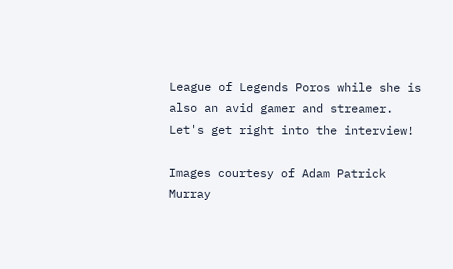League of Legends Poros while she is also an avid gamer and streamer. Let's get right into the interview!

Images courtesy of Adam Patrick Murray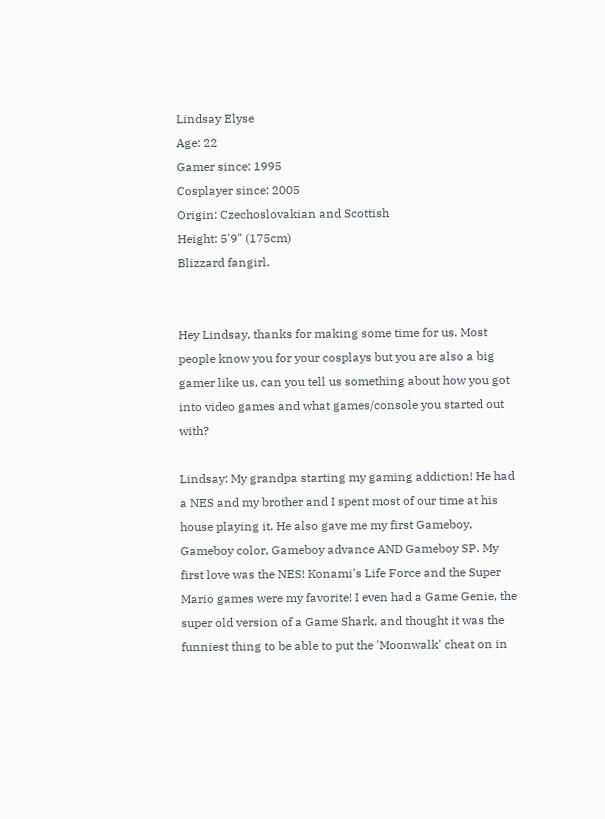Lindsay Elyse
Age: 22
Gamer since: 1995
Cosplayer since: 2005
Origin: Czechoslovakian and Scottish
Height: 5'9" (175cm)
Blizzard fangirl.


Hey Lindsay, thanks for making some time for us. Most people know you for your cosplays but you are also a big gamer like us, can you tell us something about how you got into video games and what games/console you started out with?

Lindsay: My grandpa starting my gaming addiction! He had a NES and my brother and I spent most of our time at his house playing it. He also gave me my first Gameboy, Gameboy color, Gameboy advance AND Gameboy SP. My first love was the NES! Konami's Life Force and the Super Mario games were my favorite! I even had a Game Genie, the super old version of a Game Shark, and thought it was the funniest thing to be able to put the 'Moonwalk' cheat on in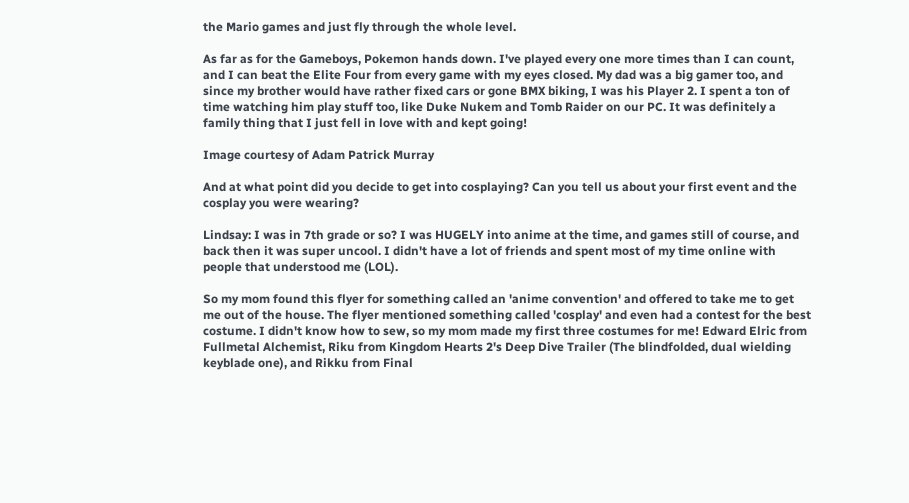the Mario games and just fly through the whole level.

As far as for the Gameboys, Pokemon hands down. I've played every one more times than I can count, and I can beat the Elite Four from every game with my eyes closed. My dad was a big gamer too, and since my brother would have rather fixed cars or gone BMX biking, I was his Player 2. I spent a ton of time watching him play stuff too, like Duke Nukem and Tomb Raider on our PC. It was definitely a family thing that I just fell in love with and kept going!

Image courtesy of Adam Patrick Murray

And at what point did you decide to get into cosplaying? Can you tell us about your first event and the cosplay you were wearing?

Lindsay: I was in 7th grade or so? I was HUGELY into anime at the time, and games still of course, and back then it was super uncool. I didn't have a lot of friends and spent most of my time online with people that understood me (LOL).

So my mom found this flyer for something called an 'anime convention' and offered to take me to get me out of the house. The flyer mentioned something called 'cosplay' and even had a contest for the best costume. I didn't know how to sew, so my mom made my first three costumes for me! Edward Elric from Fullmetal Alchemist, Riku from Kingdom Hearts 2's Deep Dive Trailer (The blindfolded, dual wielding keyblade one), and Rikku from Final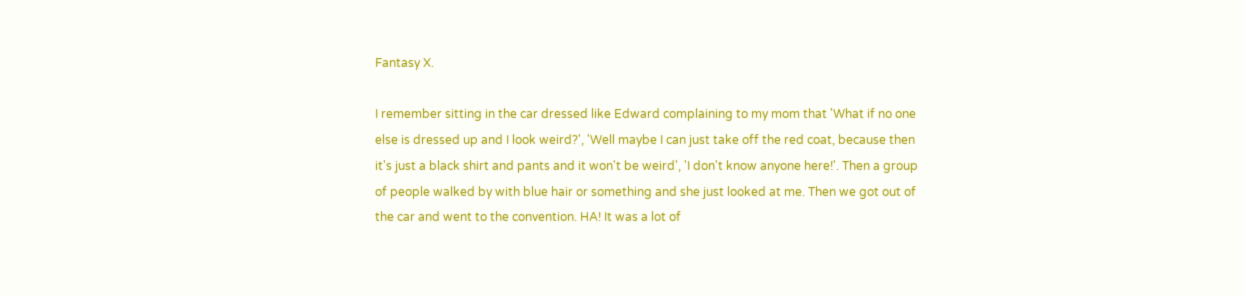Fantasy X.

I remember sitting in the car dressed like Edward complaining to my mom that 'What if no one else is dressed up and I look weird?', 'Well maybe I can just take off the red coat, because then it's just a black shirt and pants and it won't be weird', 'I don't know anyone here!'. Then a group of people walked by with blue hair or something and she just looked at me. Then we got out of the car and went to the convention. HA! It was a lot of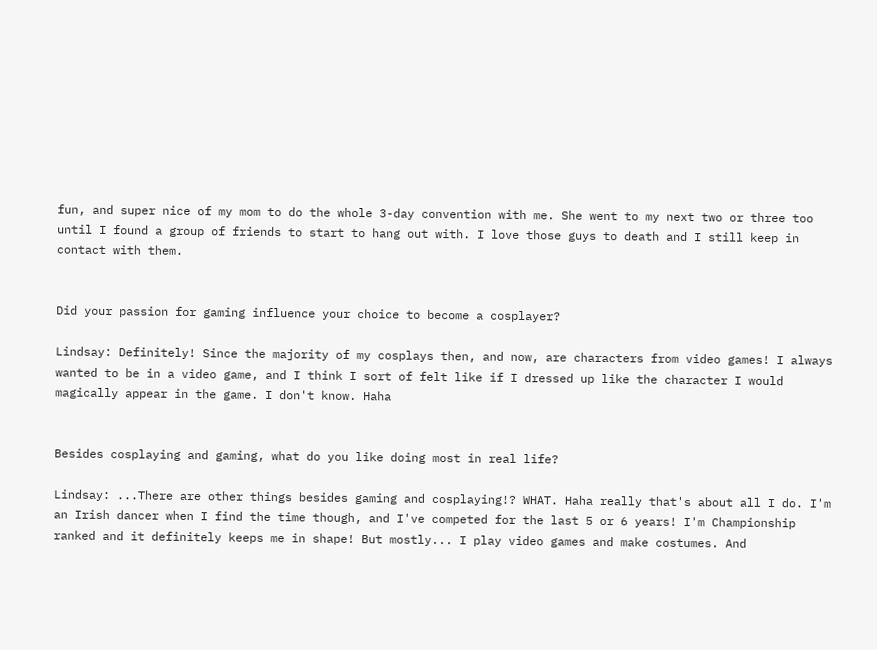fun, and super nice of my mom to do the whole 3-day convention with me. She went to my next two or three too until I found a group of friends to start to hang out with. I love those guys to death and I still keep in contact with them.


Did your passion for gaming influence your choice to become a cosplayer?

Lindsay: Definitely! Since the majority of my cosplays then, and now, are characters from video games! I always wanted to be in a video game, and I think I sort of felt like if I dressed up like the character I would magically appear in the game. I don't know. Haha


Besides cosplaying and gaming, what do you like doing most in real life?

Lindsay: ...There are other things besides gaming and cosplaying!? WHAT. Haha really that's about all I do. I'm an Irish dancer when I find the time though, and I've competed for the last 5 or 6 years! I'm Championship ranked and it definitely keeps me in shape! But mostly... I play video games and make costumes. And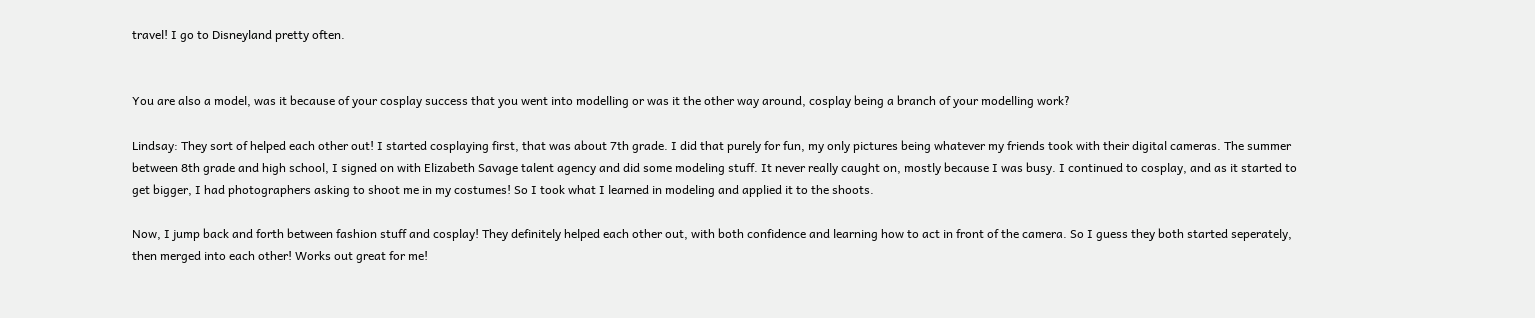travel! I go to Disneyland pretty often.


You are also a model, was it because of your cosplay success that you went into modelling or was it the other way around, cosplay being a branch of your modelling work?

Lindsay: They sort of helped each other out! I started cosplaying first, that was about 7th grade. I did that purely for fun, my only pictures being whatever my friends took with their digital cameras. The summer between 8th grade and high school, I signed on with Elizabeth Savage talent agency and did some modeling stuff. It never really caught on, mostly because I was busy. I continued to cosplay, and as it started to get bigger, I had photographers asking to shoot me in my costumes! So I took what I learned in modeling and applied it to the shoots.

Now, I jump back and forth between fashion stuff and cosplay! They definitely helped each other out, with both confidence and learning how to act in front of the camera. So I guess they both started seperately, then merged into each other! Works out great for me!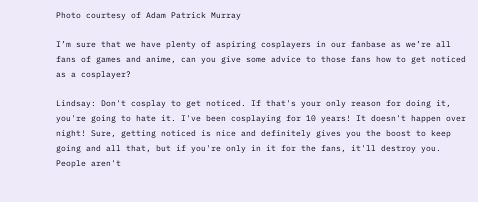Photo courtesy of Adam Patrick Murray

I’m sure that we have plenty of aspiring cosplayers in our fanbase as we’re all fans of games and anime, can you give some advice to those fans how to get noticed as a cosplayer?

Lindsay: Don't cosplay to get noticed. If that's your only reason for doing it, you're going to hate it. I've been cosplaying for 10 years! It doesn't happen over night! Sure, getting noticed is nice and definitely gives you the boost to keep going and all that, but if you're only in it for the fans, it'll destroy you. People aren't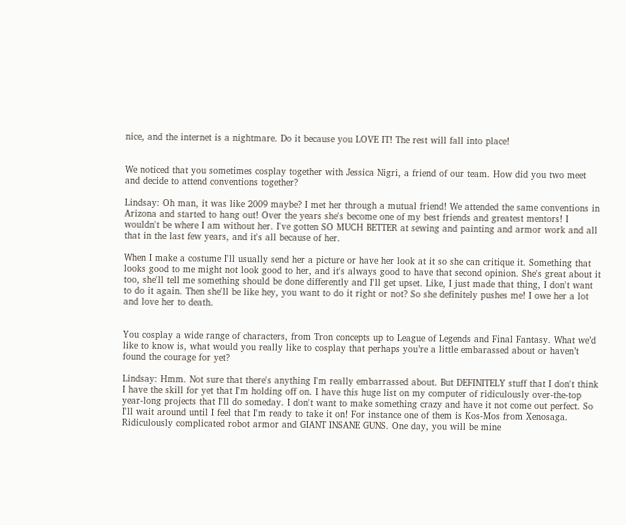nice, and the internet is a nightmare. Do it because you LOVE IT! The rest will fall into place!


We noticed that you sometimes cosplay together with Jessica Nigri, a friend of our team. How did you two meet and decide to attend conventions together?

Lindsay: Oh man, it was like 2009 maybe? I met her through a mutual friend! We attended the same conventions in Arizona and started to hang out! Over the years she's become one of my best friends and greatest mentors! I wouldn't be where I am without her. I've gotten SO MUCH BETTER at sewing and painting and armor work and all that in the last few years, and it's all because of her.

When I make a costume I'll usually send her a picture or have her look at it so she can critique it. Something that looks good to me might not look good to her, and it's always good to have that second opinion. She's great about it too, she'll tell me something should be done differently and I'll get upset. Like, I just made that thing, I don't want to do it again. Then she'll be like hey, you want to do it right or not? So she definitely pushes me! I owe her a lot and love her to death.


You cosplay a wide range of characters, from Tron concepts up to League of Legends and Final Fantasy. What we’d like to know is, what would you really like to cosplay that perhaps you’re a little embarassed about or haven’t found the courage for yet?

Lindsay: Hmm. Not sure that there's anything I'm really embarrassed about. But DEFINITELY stuff that I don't think I have the skill for yet that I'm holding off on. I have this huge list on my computer of ridiculously over-the-top year-long projects that I'll do someday. I don't want to make something crazy and have it not come out perfect. So I'll wait around until I feel that I'm ready to take it on! For instance one of them is Kos-Mos from Xenosaga. Ridiculously complicated robot armor and GIANT INSANE GUNS. One day, you will be mine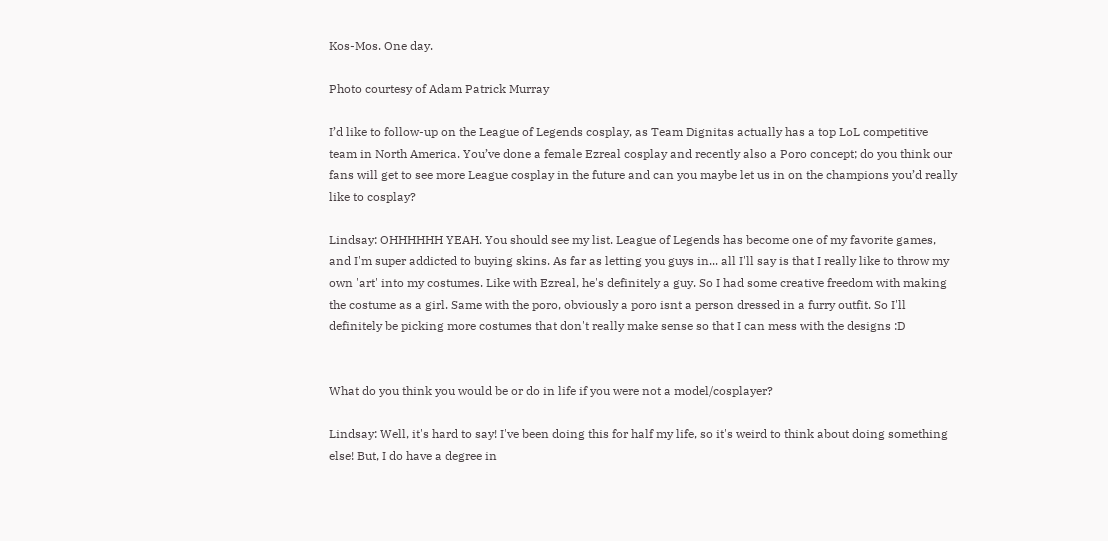Kos-Mos. One day.

Photo courtesy of Adam Patrick Murray

I’d like to follow-up on the League of Legends cosplay, as Team Dignitas actually has a top LoL competitive team in North America. You’ve done a female Ezreal cosplay and recently also a Poro concept; do you think our fans will get to see more League cosplay in the future and can you maybe let us in on the champions you’d really like to cosplay?

Lindsay: OHHHHHH YEAH. You should see my list. League of Legends has become one of my favorite games, and I'm super addicted to buying skins. As far as letting you guys in... all I'll say is that I really like to throw my own 'art' into my costumes. Like with Ezreal, he's definitely a guy. So I had some creative freedom with making the costume as a girl. Same with the poro, obviously a poro isnt a person dressed in a furry outfit. So I'll definitely be picking more costumes that don't really make sense so that I can mess with the designs :D


What do you think you would be or do in life if you were not a model/cosplayer?

Lindsay: Well, it's hard to say! I've been doing this for half my life, so it's weird to think about doing something else! But, I do have a degree in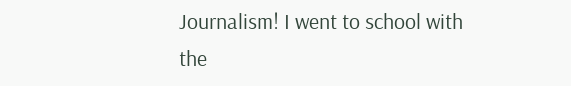Journalism! I went to school with the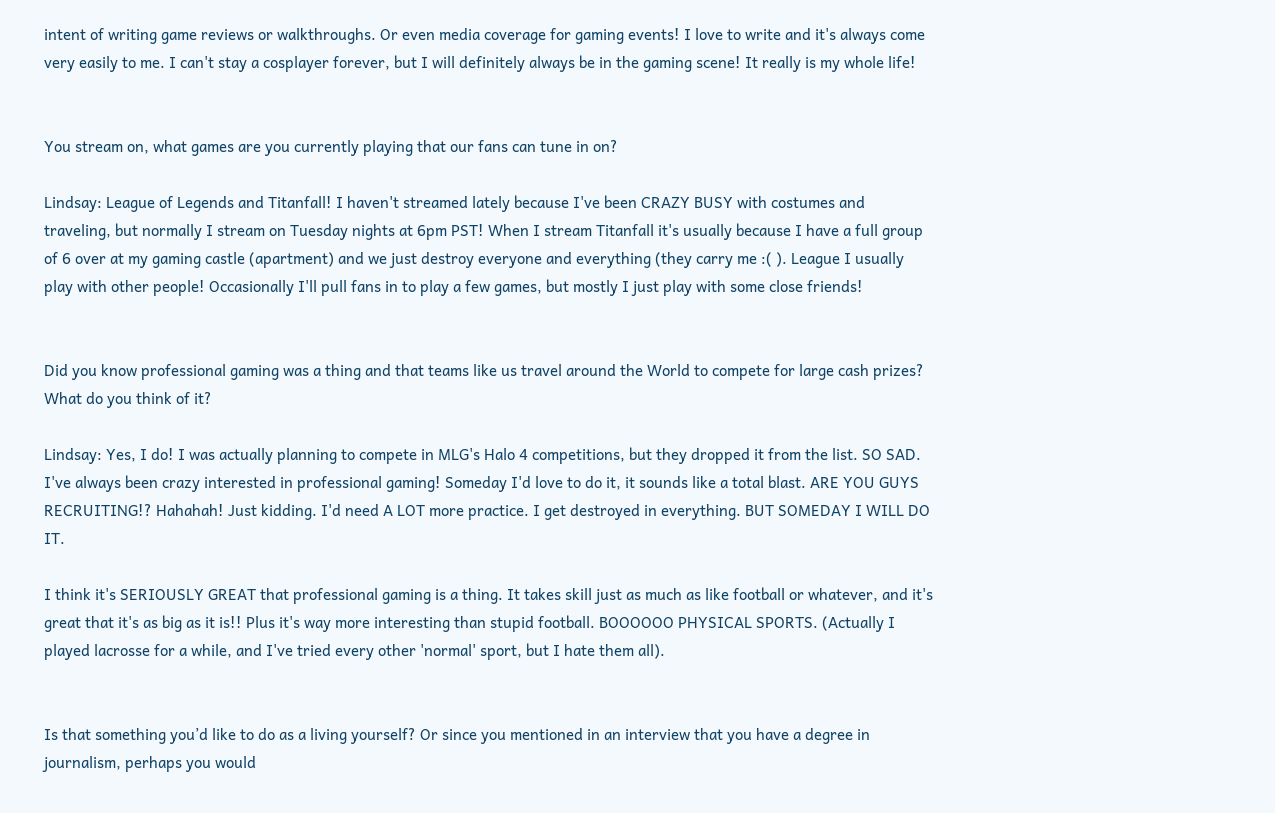intent of writing game reviews or walkthroughs. Or even media coverage for gaming events! I love to write and it's always come very easily to me. I can't stay a cosplayer forever, but I will definitely always be in the gaming scene! It really is my whole life!


You stream on, what games are you currently playing that our fans can tune in on?

Lindsay: League of Legends and Titanfall! I haven't streamed lately because I've been CRAZY BUSY with costumes and traveling, but normally I stream on Tuesday nights at 6pm PST! When I stream Titanfall it's usually because I have a full group of 6 over at my gaming castle (apartment) and we just destroy everyone and everything (they carry me :( ). League I usually play with other people! Occasionally I'll pull fans in to play a few games, but mostly I just play with some close friends!


Did you know professional gaming was a thing and that teams like us travel around the World to compete for large cash prizes? What do you think of it?

Lindsay: Yes, I do! I was actually planning to compete in MLG's Halo 4 competitions, but they dropped it from the list. SO SAD. I've always been crazy interested in professional gaming! Someday I'd love to do it, it sounds like a total blast. ARE YOU GUYS RECRUITING!? Hahahah! Just kidding. I'd need A LOT more practice. I get destroyed in everything. BUT SOMEDAY I WILL DO IT.

I think it's SERIOUSLY GREAT that professional gaming is a thing. It takes skill just as much as like football or whatever, and it's great that it's as big as it is!! Plus it's way more interesting than stupid football. BOOOOOO PHYSICAL SPORTS. (Actually I played lacrosse for a while, and I've tried every other 'normal' sport, but I hate them all).


Is that something you’d like to do as a living yourself? Or since you mentioned in an interview that you have a degree in journalism, perhaps you would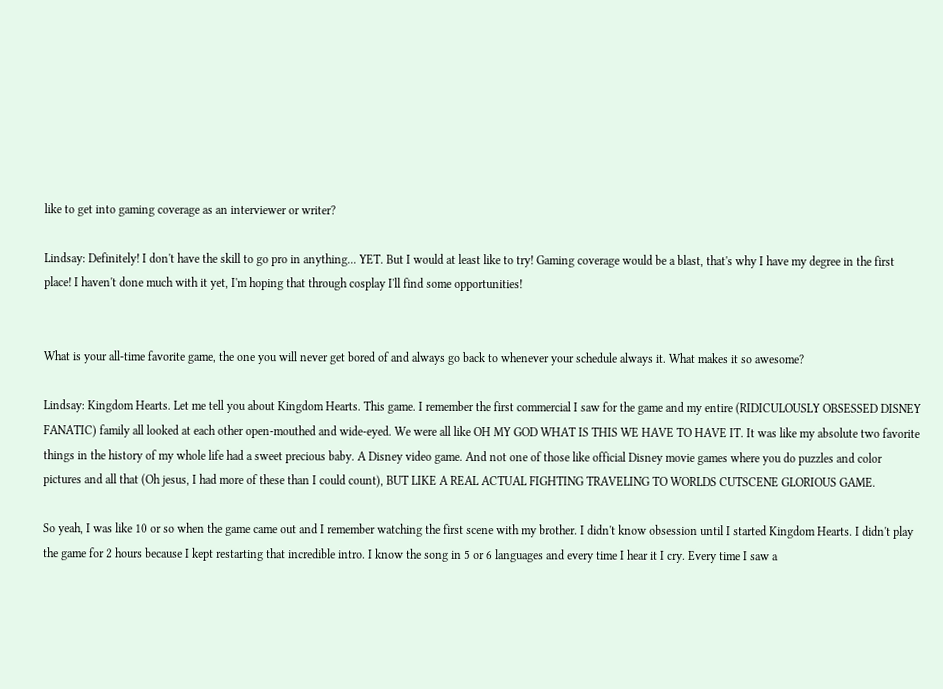like to get into gaming coverage as an interviewer or writer?

Lindsay: Definitely! I don't have the skill to go pro in anything... YET. But I would at least like to try! Gaming coverage would be a blast, that's why I have my degree in the first place! I haven't done much with it yet, I'm hoping that through cosplay I'll find some opportunities!


What is your all-time favorite game, the one you will never get bored of and always go back to whenever your schedule always it. What makes it so awesome?

Lindsay: Kingdom Hearts. Let me tell you about Kingdom Hearts. This game. I remember the first commercial I saw for the game and my entire (RIDICULOUSLY OBSESSED DISNEY FANATIC) family all looked at each other open-mouthed and wide-eyed. We were all like OH MY GOD WHAT IS THIS WE HAVE TO HAVE IT. It was like my absolute two favorite things in the history of my whole life had a sweet precious baby. A Disney video game. And not one of those like official Disney movie games where you do puzzles and color pictures and all that (Oh jesus, I had more of these than I could count), BUT LIKE A REAL ACTUAL FIGHTING TRAVELING TO WORLDS CUTSCENE GLORIOUS GAME.

So yeah, I was like 10 or so when the game came out and I remember watching the first scene with my brother. I didn't know obsession until I started Kingdom Hearts. I didn't play the game for 2 hours because I kept restarting that incredible intro. I know the song in 5 or 6 languages and every time I hear it I cry. Every time I saw a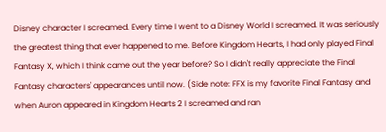Disney character I screamed. Every time I went to a Disney World I screamed. It was seriously the greatest thing that ever happened to me. Before Kingdom Hearts, I had only played Final Fantasy X, which I think came out the year before? So I didn't really appreciate the Final Fantasy characters' appearances until now. (Side note: FFX is my favorite Final Fantasy and when Auron appeared in Kingdom Hearts 2 I screamed and ran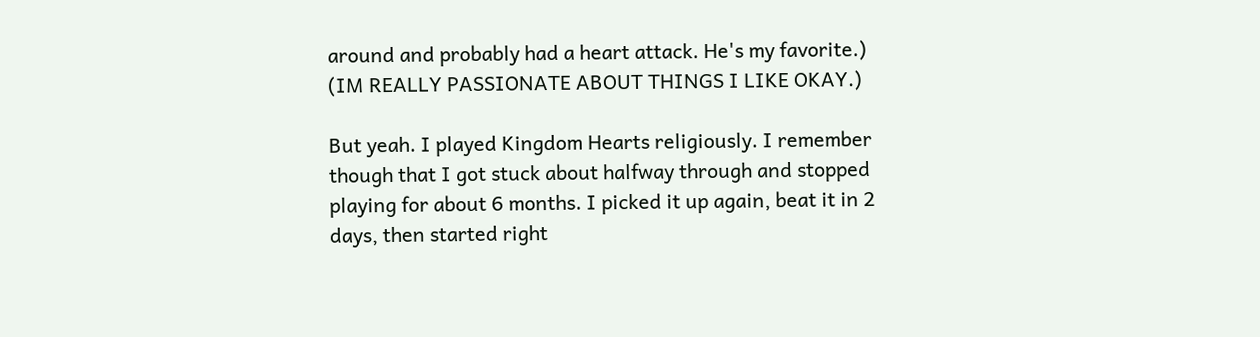around and probably had a heart attack. He's my favorite.) (IM REALLY PASSIONATE ABOUT THINGS I LIKE OKAY.)

But yeah. I played Kingdom Hearts religiously. I remember though that I got stuck about halfway through and stopped playing for about 6 months. I picked it up again, beat it in 2 days, then started right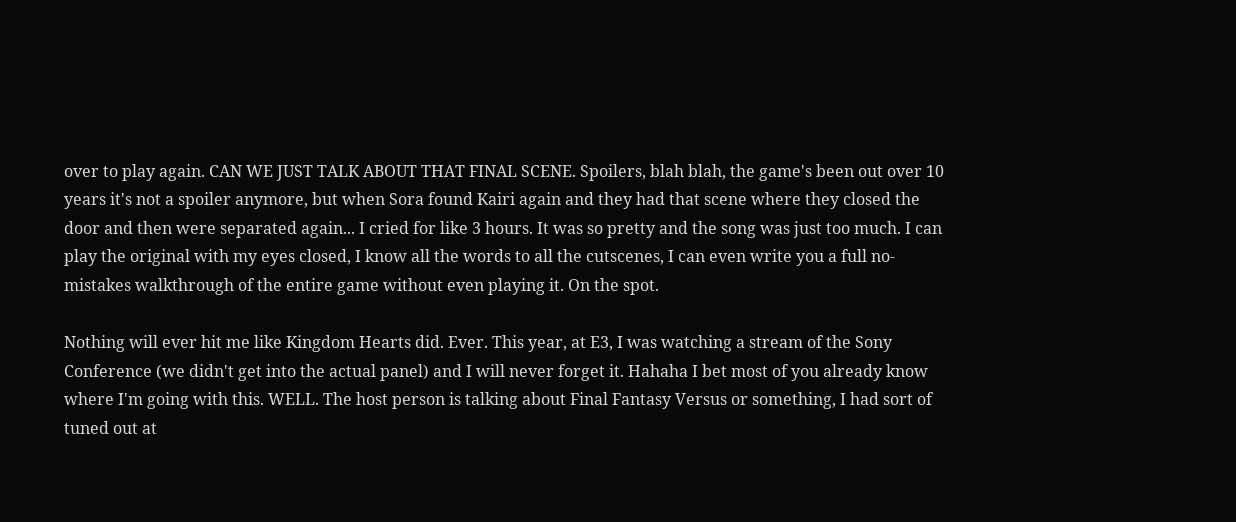over to play again. CAN WE JUST TALK ABOUT THAT FINAL SCENE. Spoilers, blah blah, the game's been out over 10 years it's not a spoiler anymore, but when Sora found Kairi again and they had that scene where they closed the door and then were separated again... I cried for like 3 hours. It was so pretty and the song was just too much. I can play the original with my eyes closed, I know all the words to all the cutscenes, I can even write you a full no-mistakes walkthrough of the entire game without even playing it. On the spot.

Nothing will ever hit me like Kingdom Hearts did. Ever. This year, at E3, I was watching a stream of the Sony Conference (we didn't get into the actual panel) and I will never forget it. Hahaha I bet most of you already know where I'm going with this. WELL. The host person is talking about Final Fantasy Versus or something, I had sort of tuned out at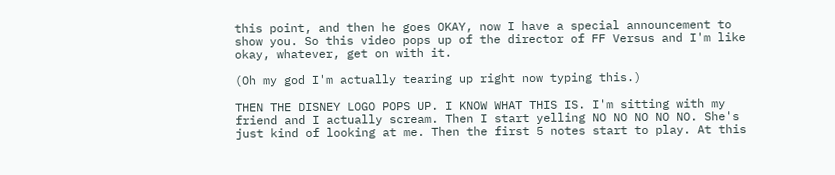this point, and then he goes OKAY, now I have a special announcement to show you. So this video pops up of the director of FF Versus and I'm like okay, whatever, get on with it.

(Oh my god I'm actually tearing up right now typing this.)

THEN THE DISNEY LOGO POPS UP. I KNOW WHAT THIS IS. I'm sitting with my friend and I actually scream. Then I start yelling NO NO NO NO NO. She's just kind of looking at me. Then the first 5 notes start to play. At this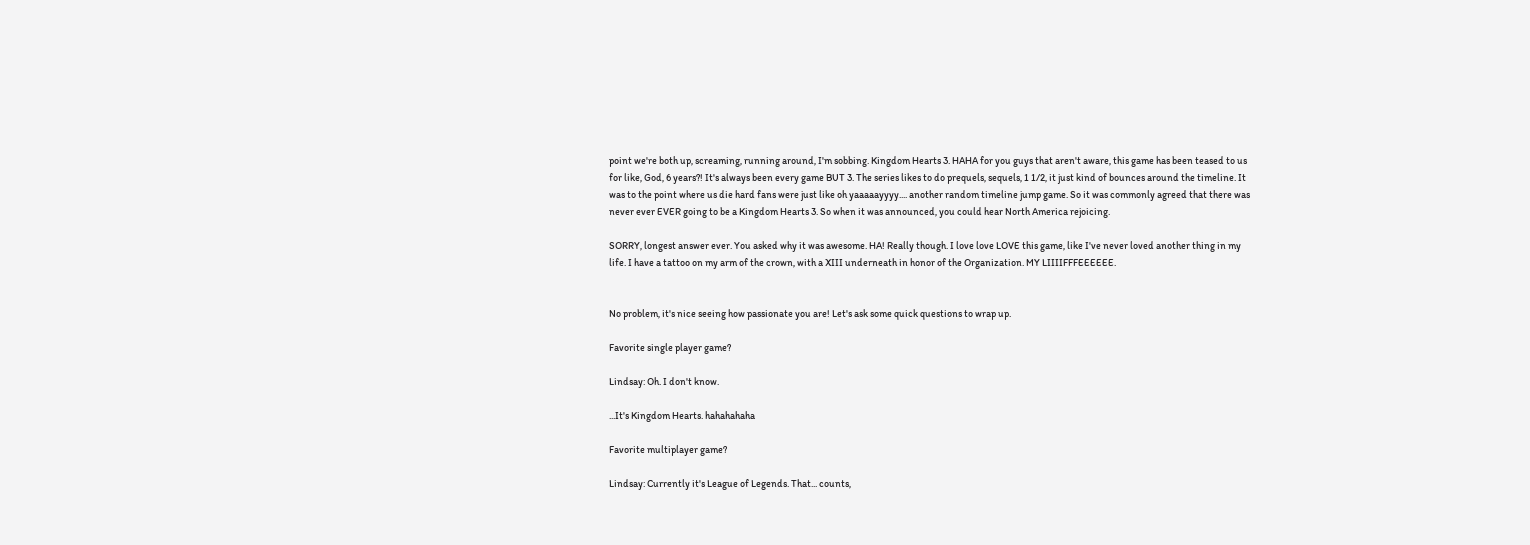point we're both up, screaming, running around, I'm sobbing. Kingdom Hearts 3. HAHA for you guys that aren't aware, this game has been teased to us for like, God, 6 years?! It's always been every game BUT 3. The series likes to do prequels, sequels, 1 1/2, it just kind of bounces around the timeline. It was to the point where us die hard fans were just like oh yaaaaayyyy.... another random timeline jump game. So it was commonly agreed that there was never ever EVER going to be a Kingdom Hearts 3. So when it was announced, you could hear North America rejoicing.

SORRY, longest answer ever. You asked why it was awesome. HA! Really though. I love love LOVE this game, like I've never loved another thing in my life. I have a tattoo on my arm of the crown, with a XIII underneath in honor of the Organization. MY LIIIIFFFEEEEEE.


No problem, it's nice seeing how passionate you are! Let's ask some quick questions to wrap up.

Favorite single player game?

Lindsay: Oh. I don't know.

...It's Kingdom Hearts. hahahahaha

Favorite multiplayer game?

Lindsay: Currently it's League of Legends. That... counts,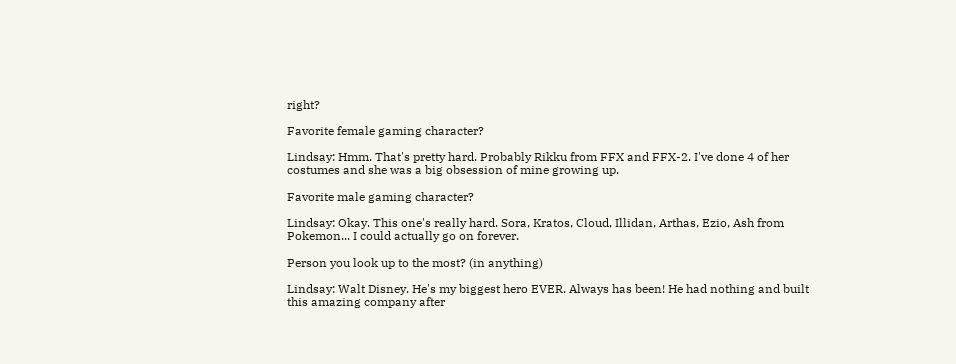right?

Favorite female gaming character?

Lindsay: Hmm. That's pretty hard. Probably Rikku from FFX and FFX-2. I've done 4 of her costumes and she was a big obsession of mine growing up.

Favorite male gaming character?

Lindsay: Okay. This one's really hard. Sora, Kratos, Cloud, Illidan, Arthas, Ezio, Ash from Pokemon... I could actually go on forever.

Person you look up to the most? (in anything)

Lindsay: Walt Disney. He's my biggest hero EVER. Always has been! He had nothing and built this amazing company after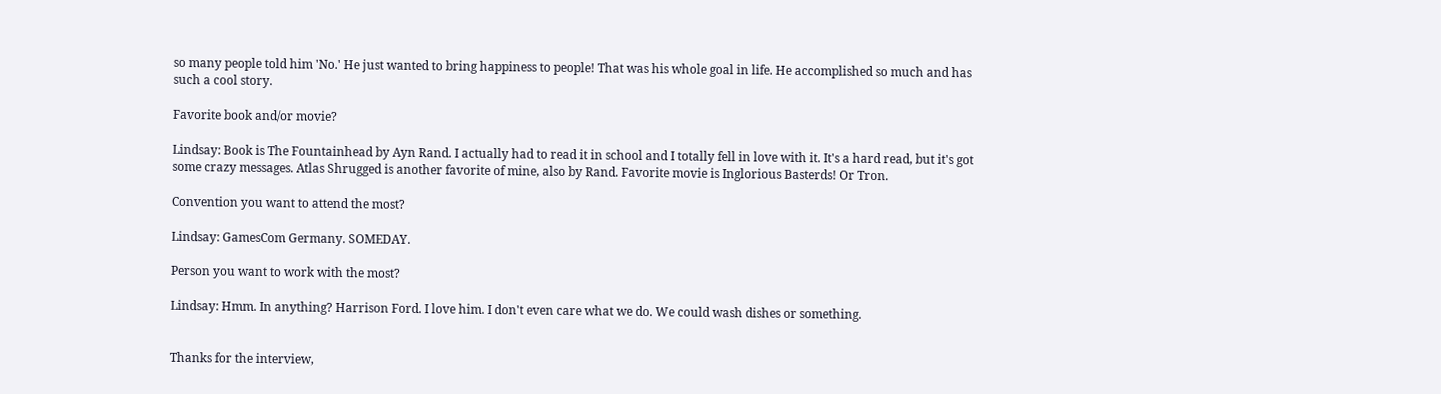so many people told him 'No.' He just wanted to bring happiness to people! That was his whole goal in life. He accomplished so much and has such a cool story.

Favorite book and/or movie?

Lindsay: Book is The Fountainhead by Ayn Rand. I actually had to read it in school and I totally fell in love with it. It's a hard read, but it's got some crazy messages. Atlas Shrugged is another favorite of mine, also by Rand. Favorite movie is Inglorious Basterds! Or Tron.

Convention you want to attend the most?

Lindsay: GamesCom Germany. SOMEDAY.

Person you want to work with the most?

Lindsay: Hmm. In anything? Harrison Ford. I love him. I don't even care what we do. We could wash dishes or something.


Thanks for the interview,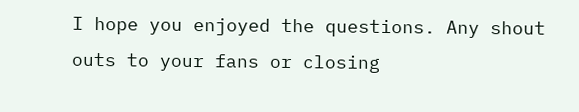I hope you enjoyed the questions. Any shout outs to your fans or closing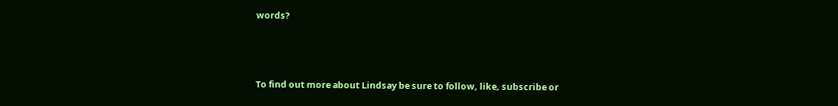words?



To find out more about Lindsay be sure to follow, like, subscribe or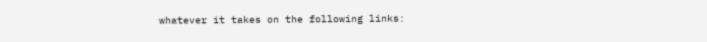whatever it takes on the following links: